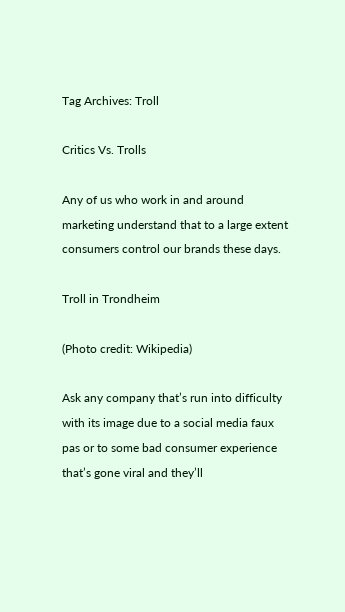Tag Archives: Troll

Critics Vs. Trolls

Any of us who work in and around marketing understand that to a large extent consumers control our brands these days.

Troll in Trondheim

(Photo credit: Wikipedia)

Ask any company that’s run into difficulty with its image due to a social media faux pas or to some bad consumer experience that’s gone viral and they’ll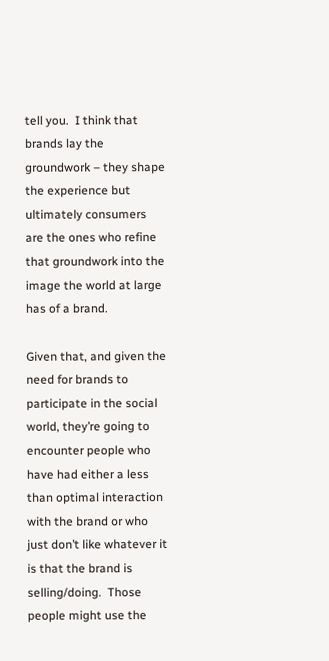tell you.  I think that brands lay the groundwork – they shape the experience but ultimately consumers are the ones who refine that groundwork into the image the world at large has of a brand.

Given that, and given the need for brands to participate in the social world, they’re going to encounter people who have had either a less than optimal interaction with the brand or who just don’t like whatever it is that the brand is selling/doing.  Those people might use the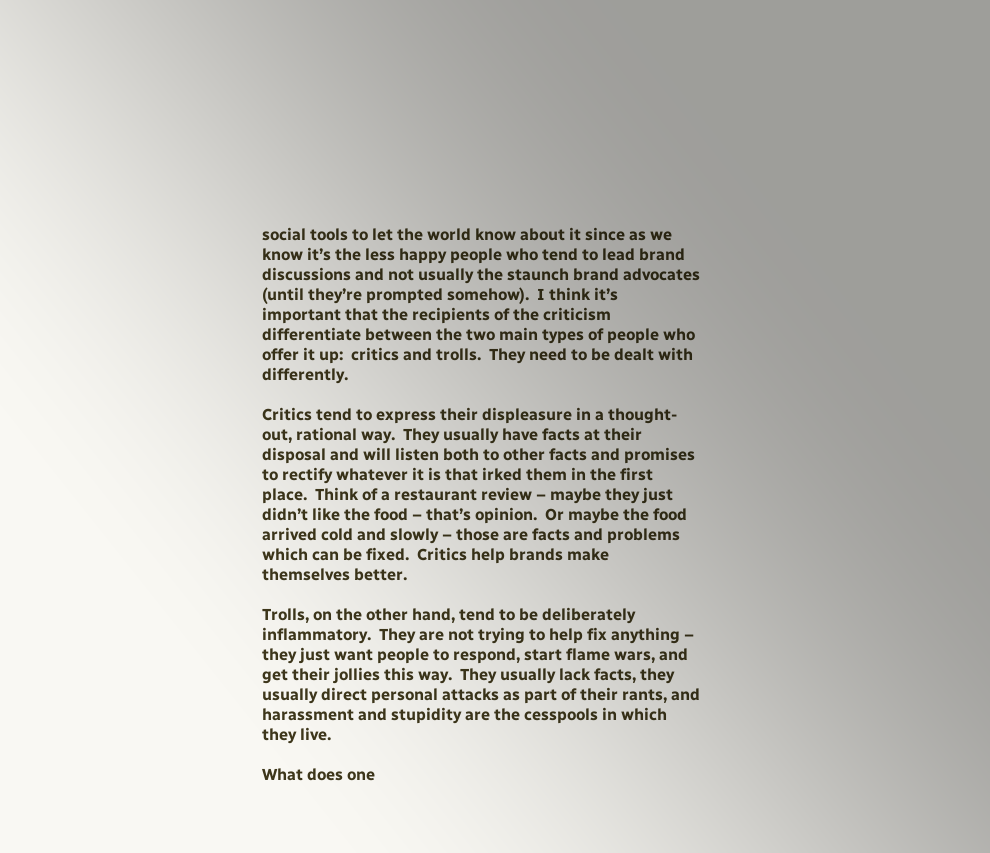social tools to let the world know about it since as we know it’s the less happy people who tend to lead brand discussions and not usually the staunch brand advocates (until they’re prompted somehow).  I think it’s important that the recipients of the criticism differentiate between the two main types of people who offer it up:  critics and trolls.  They need to be dealt with differently.

Critics tend to express their displeasure in a thought-out, rational way.  They usually have facts at their disposal and will listen both to other facts and promises to rectify whatever it is that irked them in the first place.  Think of a restaurant review – maybe they just didn’t like the food – that’s opinion.  Or maybe the food arrived cold and slowly – those are facts and problems which can be fixed.  Critics help brands make themselves better.

Trolls, on the other hand, tend to be deliberately inflammatory.  They are not trying to help fix anything – they just want people to respond, start flame wars, and get their jollies this way.  They usually lack facts, they usually direct personal attacks as part of their rants, and harassment and stupidity are the cesspools in which they live.

What does one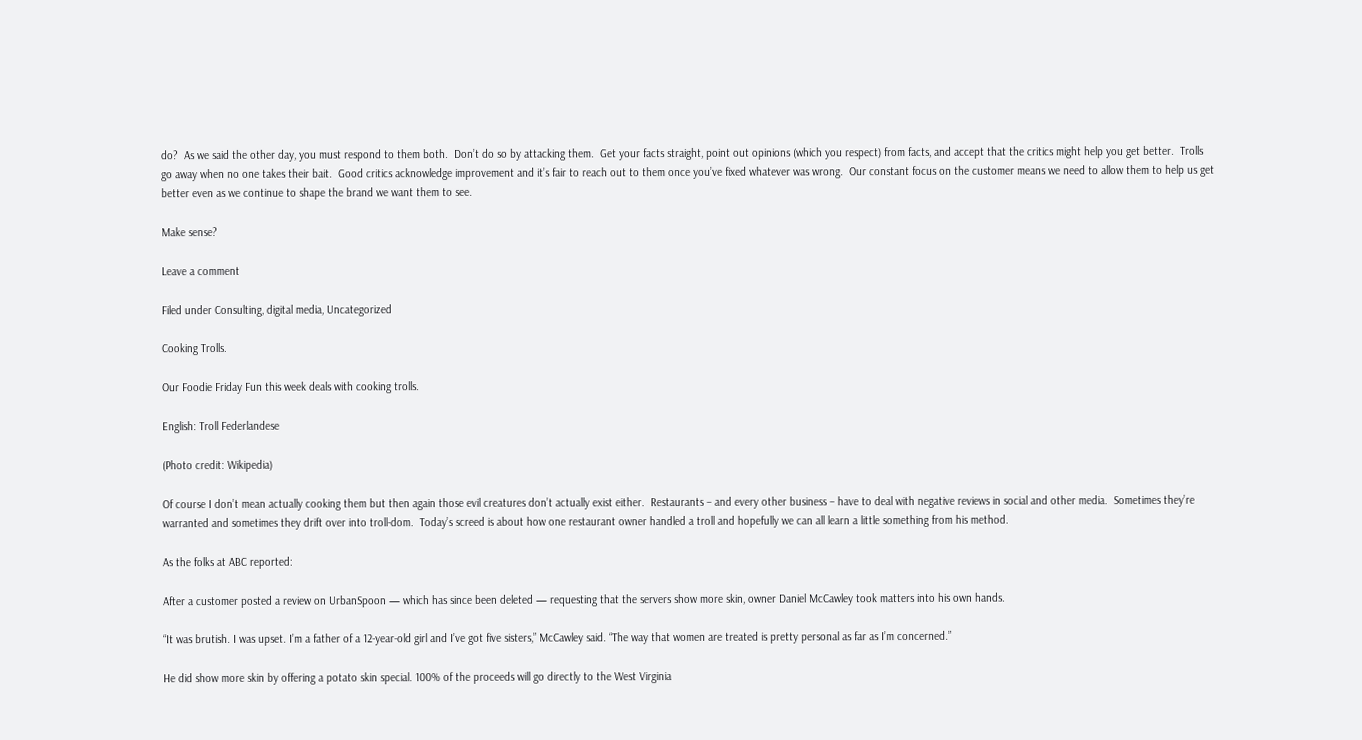do?  As we said the other day, you must respond to them both.  Don’t do so by attacking them.  Get your facts straight, point out opinions (which you respect) from facts, and accept that the critics might help you get better.  Trolls go away when no one takes their bait.  Good critics acknowledge improvement and it’s fair to reach out to them once you’ve fixed whatever was wrong.  Our constant focus on the customer means we need to allow them to help us get better even as we continue to shape the brand we want them to see.

Make sense?

Leave a comment

Filed under Consulting, digital media, Uncategorized

Cooking Trolls.

Our Foodie Friday Fun this week deals with cooking trolls.

English: Troll Federlandese

(Photo credit: Wikipedia)

Of course I don’t mean actually cooking them but then again those evil creatures don’t actually exist either.  Restaurants – and every other business – have to deal with negative reviews in social and other media.  Sometimes they’re warranted and sometimes they drift over into troll-dom.  Today’s screed is about how one restaurant owner handled a troll and hopefully we can all learn a little something from his method.

As the folks at ABC reported:

After a customer posted a review on UrbanSpoon — which has since been deleted — requesting that the servers show more skin, owner Daniel McCawley took matters into his own hands.

“It was brutish. I was upset. I’m a father of a 12-year-old girl and I’ve got five sisters,” McCawley said. “The way that women are treated is pretty personal as far as I’m concerned.”

He did show more skin by offering a potato skin special. 100% of the proceeds will go directly to the West Virginia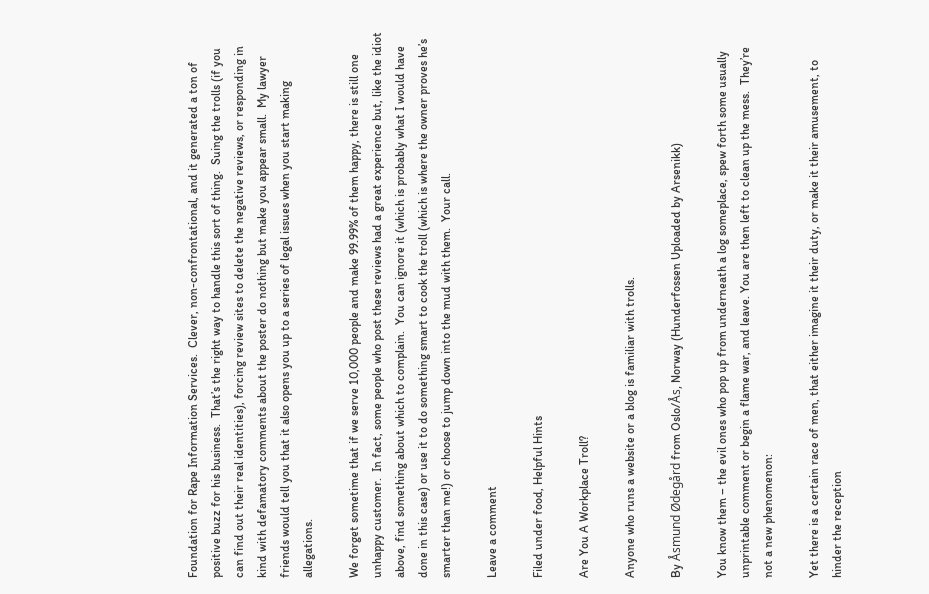Foundation for Rape Information Services.  Clever, non-confrontational, and it generated a ton of positive buzz for his business.  That’s the right way to handle this sort of thing.  Suing the trolls (if you can find out their real identities), forcing review sites to delete the negative reviews, or responding in kind with defamatory comments about the poster do nothing but make you appear small.  My lawyer friends would tell you that it also opens you up to a series of legal issues when you start making allegations.

We forget sometime that if we serve 10,000 people and make 99.99% of them happy, there is still one unhappy customer.  In fact, some people who post these reviews had a great experience but, like the idiot above, find something about which to complain.  You can ignore it (which is probably what I would have done in this case) or use it to do something smart to cook the troll (which is where the owner proves he’s smarter than me!) or choose to jump down into the mud with them.  Your call.

Leave a comment

Filed under food, Helpful Hints

Are You A Workplace Troll?

Anyone who runs a website or a blog is familiar with trolls.

By Åsmund Ødegård from Oslo/Ås, Norway (Hunderfossen Uploaded by Arsenikk)

You know them – the evil ones who pop up from underneath a log someplace, spew forth some usually unprintable comment or begin a flame war, and leave. You are then left to clean up the mess.  They’re not a new phenomenon:

Yet there is a certain race of men, that either imagine it their duty, or make it their amusement, to hinder the reception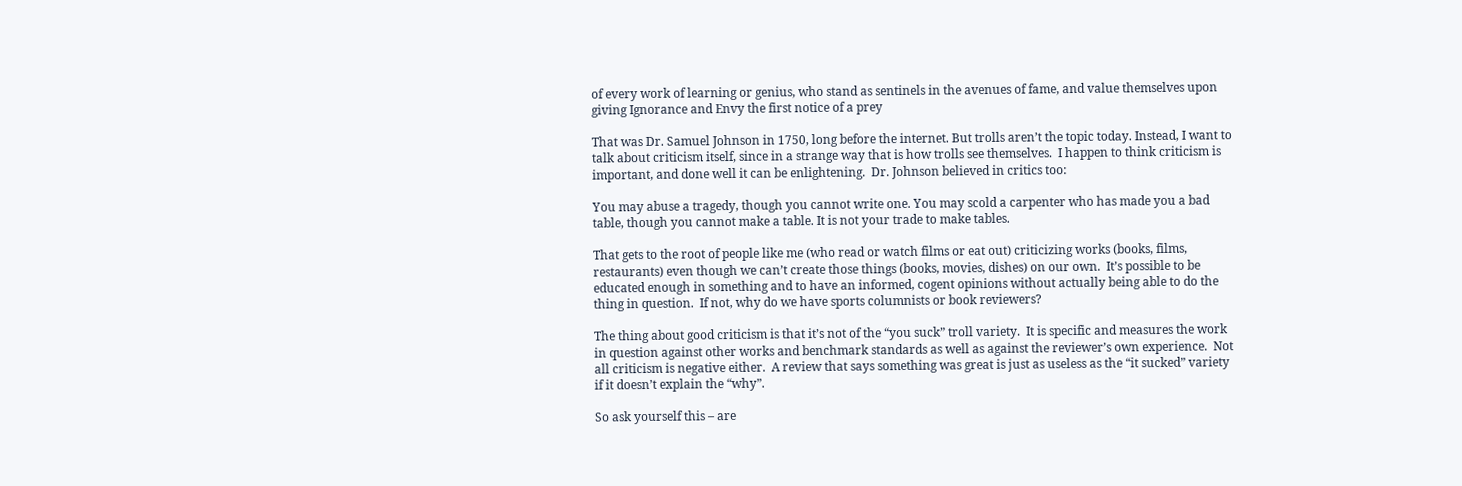of every work of learning or genius, who stand as sentinels in the avenues of fame, and value themselves upon giving Ignorance and Envy the first notice of a prey

That was Dr. Samuel Johnson in 1750, long before the internet. But trolls aren’t the topic today. Instead, I want to talk about criticism itself, since in a strange way that is how trolls see themselves.  I happen to think criticism is important, and done well it can be enlightening.  Dr. Johnson believed in critics too:

You may abuse a tragedy, though you cannot write one. You may scold a carpenter who has made you a bad table, though you cannot make a table. It is not your trade to make tables.

That gets to the root of people like me (who read or watch films or eat out) criticizing works (books, films, restaurants) even though we can’t create those things (books, movies, dishes) on our own.  It’s possible to be educated enough in something and to have an informed, cogent opinions without actually being able to do the thing in question.  If not, why do we have sports columnists or book reviewers?

The thing about good criticism is that it’s not of the “you suck” troll variety.  It is specific and measures the work in question against other works and benchmark standards as well as against the reviewer’s own experience.  Not all criticism is negative either.  A review that says something was great is just as useless as the “it sucked” variety if it doesn’t explain the “why”.

So ask yourself this – are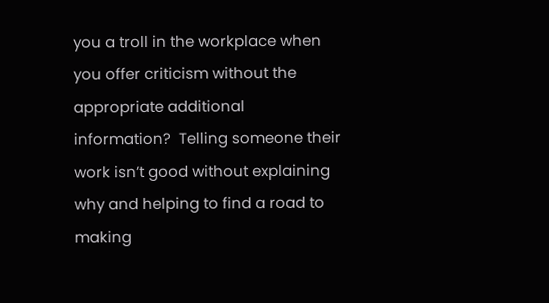you a troll in the workplace when you offer criticism without the appropriate additional information?  Telling someone their work isn’t good without explaining why and helping to find a road to making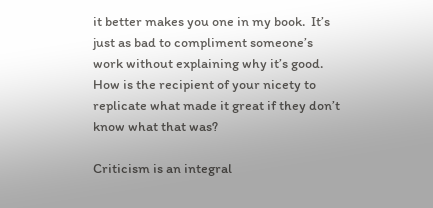it better makes you one in my book.  It’s just as bad to compliment someone’s work without explaining why it’s good.  How is the recipient of your nicety to replicate what made it great if they don’t know what that was?

Criticism is an integral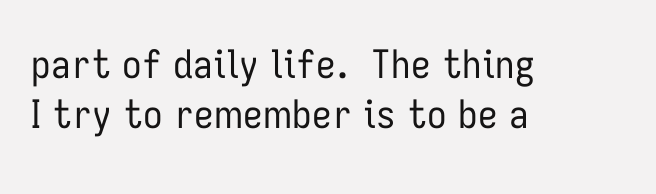part of daily life.  The thing I try to remember is to be a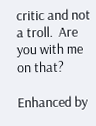critic and not a troll.  Are you with me on that?

Enhanced by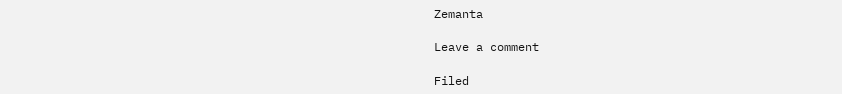Zemanta

Leave a comment

Filed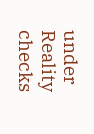under Reality checks